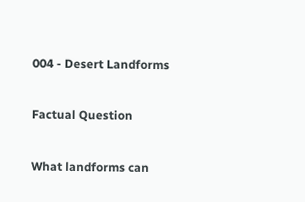004 - Desert Landforms

Factual Question

What landforms can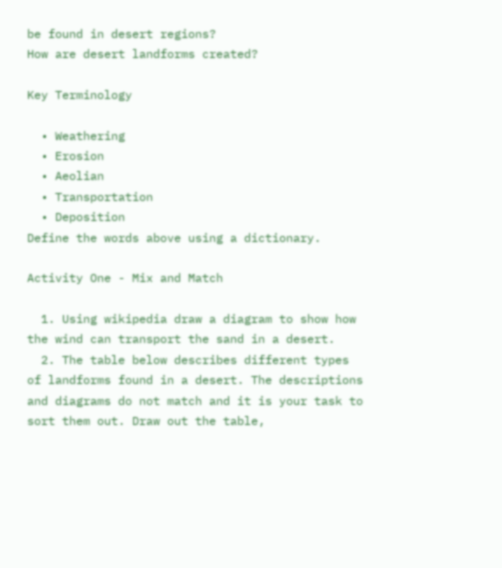be found in desert regions?
How are desert landforms created?

Key Terminology

  • Weathering
  • Erosion
  • Aeolian
  • Transportation
  • Deposition
Define the words above using a dictionary.

Activity One - Mix and Match

  1. Using wikipedia draw a diagram to show how the wind can transport the sand in a desert.
  2. The table below describes different types of landforms found in a desert. The descriptions and diagrams do not match and it is your task to sort them out. Draw out the table,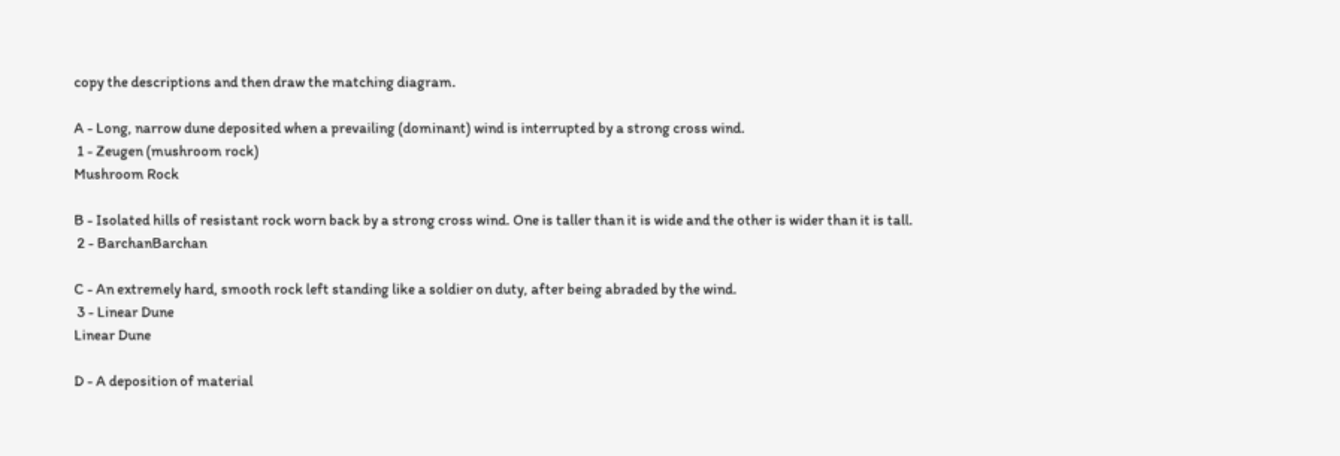copy the descriptions and then draw the matching diagram.

A - Long, narrow dune deposited when a prevailing (dominant) wind is interrupted by a strong cross wind.
 1 - Zeugen (mushroom rock)
Mushroom Rock

B - Isolated hills of resistant rock worn back by a strong cross wind. One is taller than it is wide and the other is wider than it is tall.
 2 - BarchanBarchan

C - An extremely hard, smooth rock left standing like a soldier on duty, after being abraded by the wind.
 3 - Linear Dune
Linear Dune

D - A deposition of material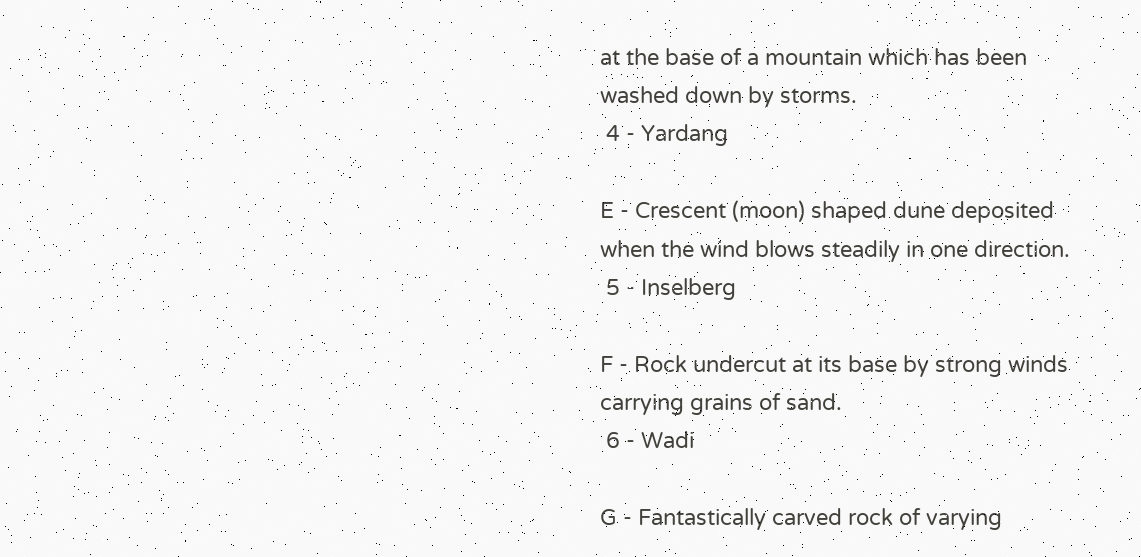at the base of a mountain which has been washed down by storms.
 4 - Yardang

E - Crescent (moon) shaped dune deposited when the wind blows steadily in one direction.
 5 - Inselberg

F - Rock undercut at its base by strong winds carrying grains of sand.
 6 - Wadi

G - Fantastically carved rock of varying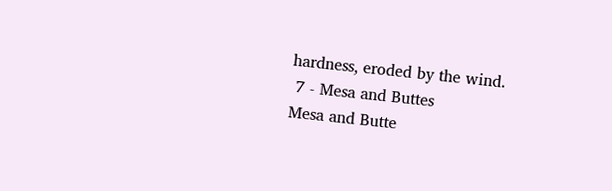hardness, eroded by the wind.
 7 - Mesa and Buttes
Mesa and Butte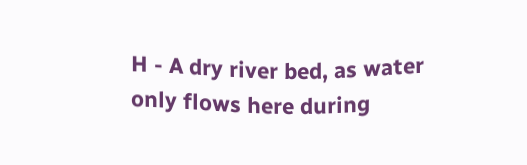H - A dry river bed, as water only flows here during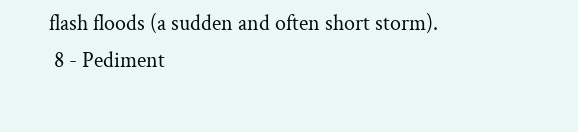flash floods (a sudden and often short storm).
 8 - Pediment